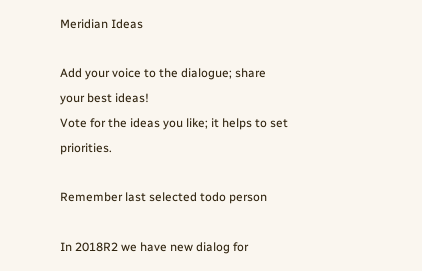Meridian Ideas

Add your voice to the dialogue; share your best ideas!
Vote for the ideas you like; it helps to set priorities.

Remember last selected todo person

In 2018R2 we have new dialog for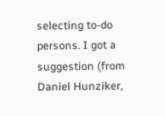selecting to-do persons. I got a suggestion (from Daniel Hunziker,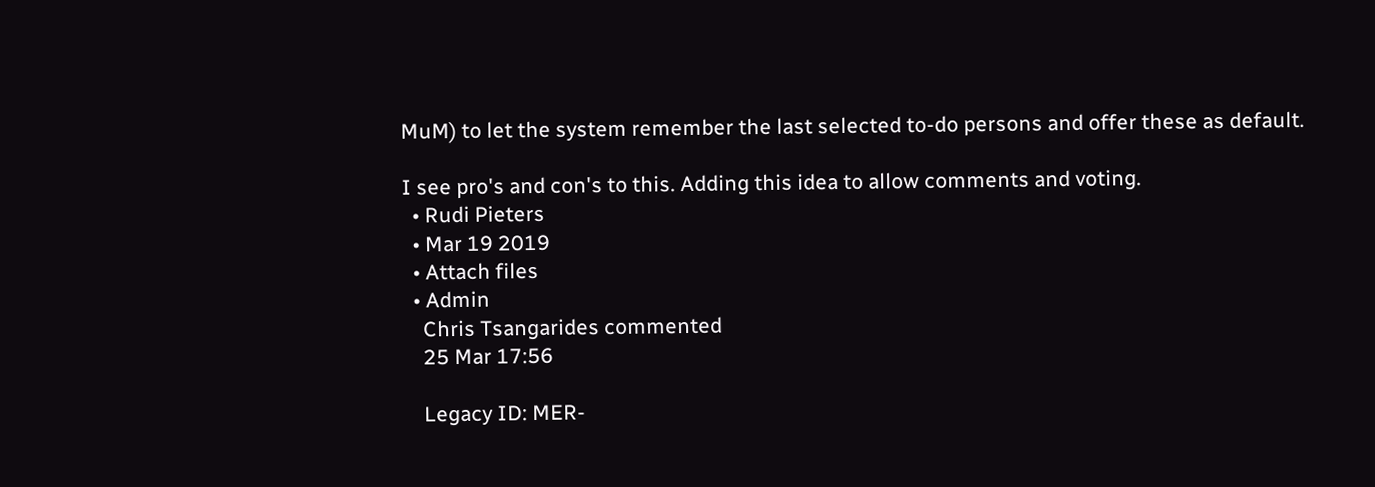MuM) to let the system remember the last selected to-do persons and offer these as default.

I see pro's and con's to this. Adding this idea to allow comments and voting.
  • Rudi Pieters
  • Mar 19 2019
  • Attach files
  • Admin
    Chris Tsangarides commented
    25 Mar 17:56

    Legacy ID: MER-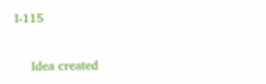I-115

    Idea created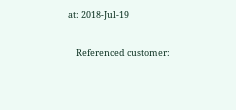at: 2018-Jul-19

    Referenced customer: